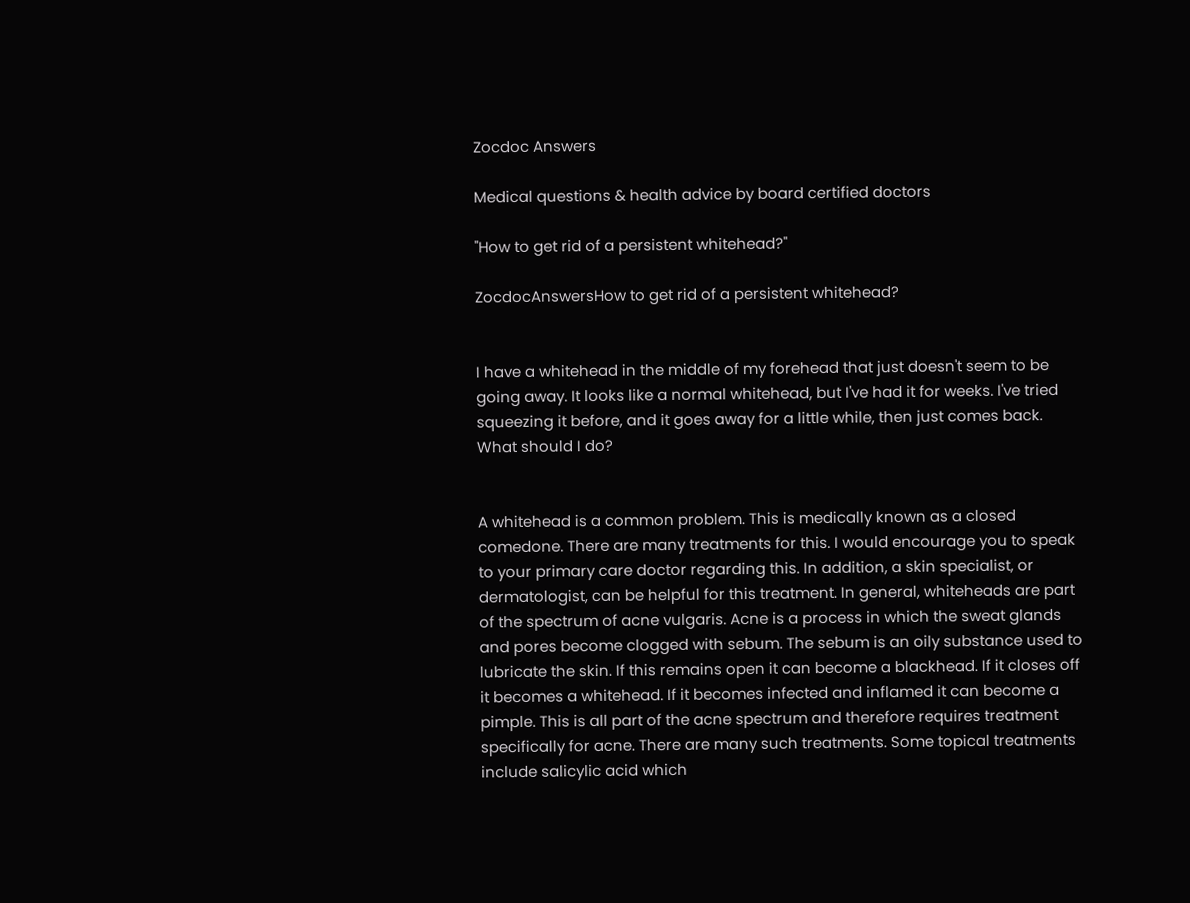Zocdoc Answers

Medical questions & health advice by board certified doctors

"How to get rid of a persistent whitehead?"

ZocdocAnswersHow to get rid of a persistent whitehead?


I have a whitehead in the middle of my forehead that just doesn't seem to be going away. It looks like a normal whitehead, but I've had it for weeks. I've tried squeezing it before, and it goes away for a little while, then just comes back. What should I do?


A whitehead is a common problem. This is medically known as a closed comedone. There are many treatments for this. I would encourage you to speak to your primary care doctor regarding this. In addition, a skin specialist, or dermatologist, can be helpful for this treatment. In general, whiteheads are part of the spectrum of acne vulgaris. Acne is a process in which the sweat glands and pores become clogged with sebum. The sebum is an oily substance used to lubricate the skin. If this remains open it can become a blackhead. If it closes off it becomes a whitehead. If it becomes infected and inflamed it can become a pimple. This is all part of the acne spectrum and therefore requires treatment specifically for acne. There are many such treatments. Some topical treatments include salicylic acid which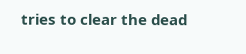tries to clear the dead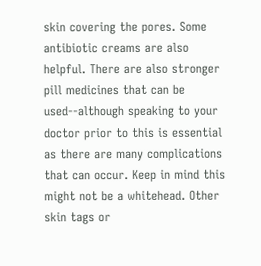skin covering the pores. Some antibiotic creams are also helpful. There are also stronger pill medicines that can be used--although speaking to your doctor prior to this is essential as there are many complications that can occur. Keep in mind this might not be a whitehead. Other skin tags or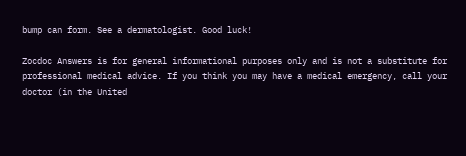bump can form. See a dermatologist. Good luck!

Zocdoc Answers is for general informational purposes only and is not a substitute for professional medical advice. If you think you may have a medical emergency, call your doctor (in the United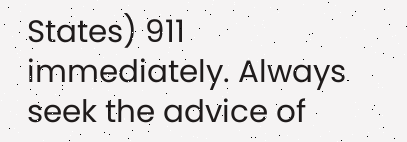States) 911 immediately. Always seek the advice of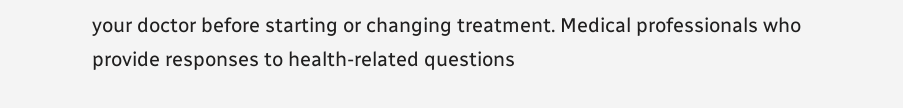your doctor before starting or changing treatment. Medical professionals who provide responses to health-related questions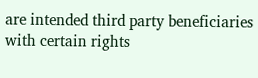are intended third party beneficiaries with certain rights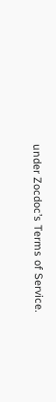under Zocdoc’s Terms of Service.